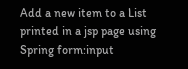Add a new item to a List printed in a jsp page using Spring form:input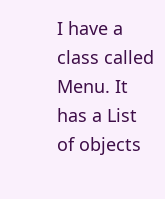I have a class called Menu. It has a List of objects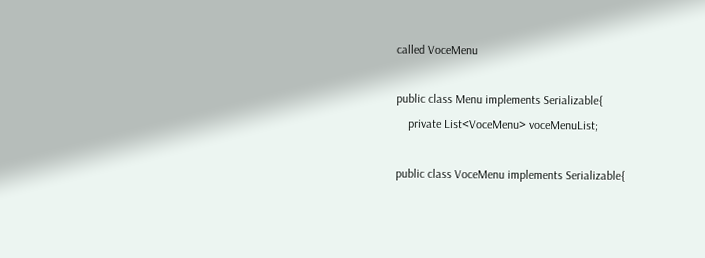called VoceMenu

public class Menu implements Serializable{
    private List<VoceMenu> voceMenuList;

public class VoceMenu implements Serializable{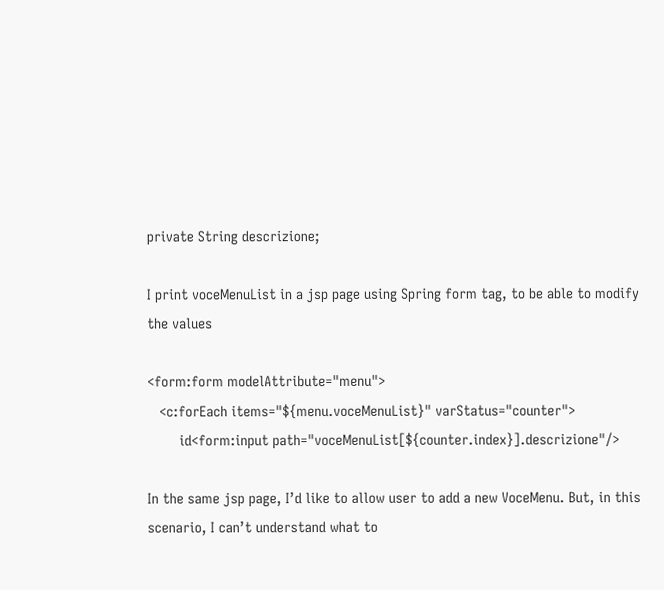private String descrizione;

I print voceMenuList in a jsp page using Spring form tag, to be able to modify the values

<form:form modelAttribute="menu">
   <c:forEach items="${menu.voceMenuList}" varStatus="counter">
        id<form:input path="voceMenuList[${counter.index}].descrizione"/>

In the same jsp page, I’d like to allow user to add a new VoceMenu. But, in this scenario, I can’t understand what to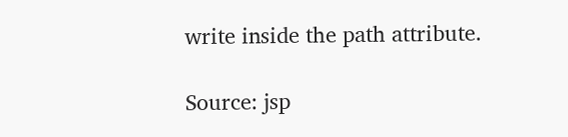write inside the path attribute.

Source: jsp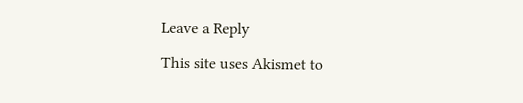Leave a Reply

This site uses Akismet to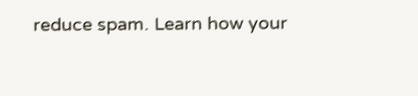reduce spam. Learn how your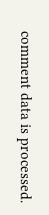comment data is processed.